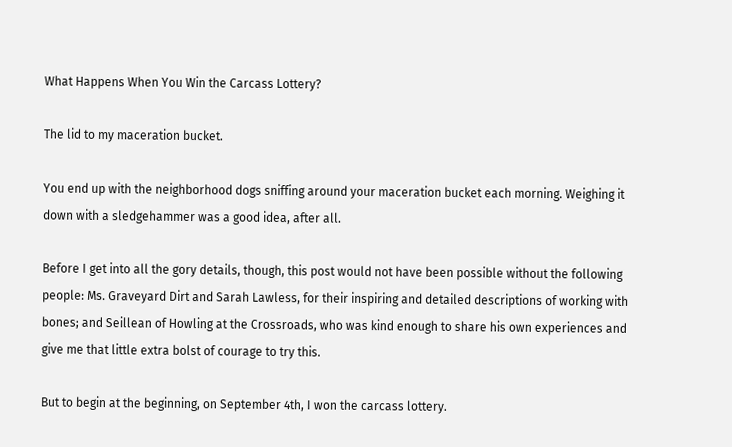What Happens When You Win the Carcass Lottery?

The lid to my maceration bucket.

You end up with the neighborhood dogs sniffing around your maceration bucket each morning. Weighing it down with a sledgehammer was a good idea, after all.

Before I get into all the gory details, though, this post would not have been possible without the following people: Ms. Graveyard Dirt and Sarah Lawless, for their inspiring and detailed descriptions of working with bones; and Seillean of Howling at the Crossroads, who was kind enough to share his own experiences and give me that little extra bolst of courage to try this.

But to begin at the beginning, on September 4th, I won the carcass lottery.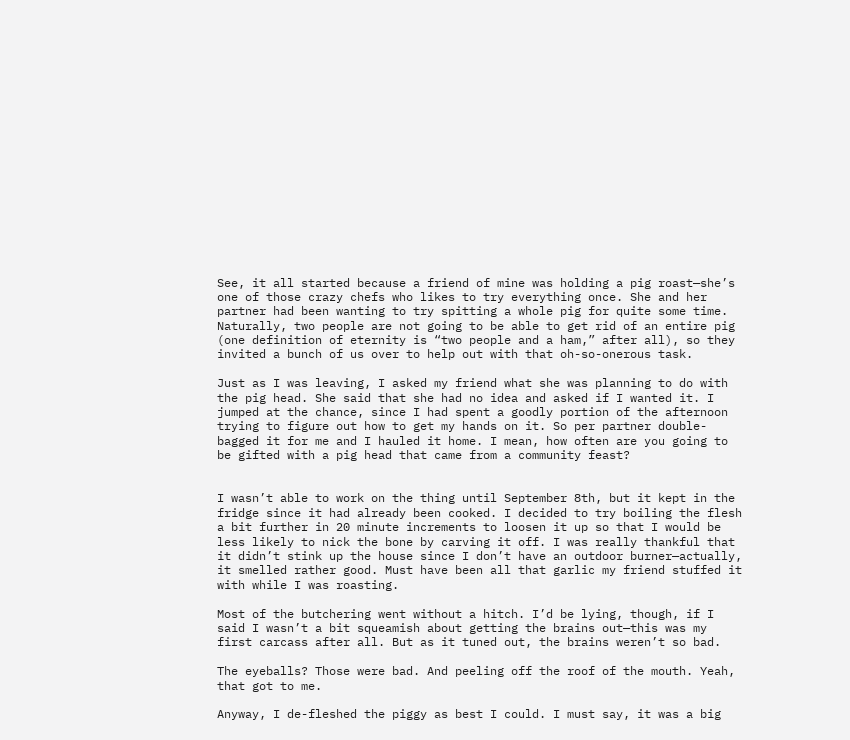See, it all started because a friend of mine was holding a pig roast—she’s one of those crazy chefs who likes to try everything once. She and her partner had been wanting to try spitting a whole pig for quite some time. Naturally, two people are not going to be able to get rid of an entire pig (one definition of eternity is “two people and a ham,” after all), so they invited a bunch of us over to help out with that oh-so-onerous task.

Just as I was leaving, I asked my friend what she was planning to do with the pig head. She said that she had no idea and asked if I wanted it. I jumped at the chance, since I had spent a goodly portion of the afternoon trying to figure out how to get my hands on it. So per partner double-bagged it for me and I hauled it home. I mean, how often are you going to be gifted with a pig head that came from a community feast?


I wasn’t able to work on the thing until September 8th, but it kept in the fridge since it had already been cooked. I decided to try boiling the flesh a bit further in 20 minute increments to loosen it up so that I would be less likely to nick the bone by carving it off. I was really thankful that it didn’t stink up the house since I don’t have an outdoor burner—actually, it smelled rather good. Must have been all that garlic my friend stuffed it with while I was roasting.

Most of the butchering went without a hitch. I’d be lying, though, if I said I wasn’t a bit squeamish about getting the brains out—this was my first carcass after all. But as it tuned out, the brains weren’t so bad.

The eyeballs? Those were bad. And peeling off the roof of the mouth. Yeah, that got to me.

Anyway, I de-fleshed the piggy as best I could. I must say, it was a big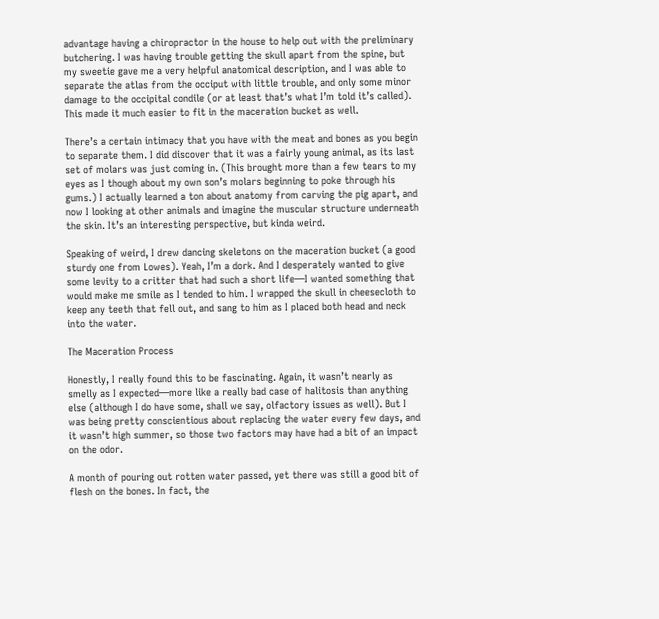advantage having a chiropractor in the house to help out with the preliminary butchering. I was having trouble getting the skull apart from the spine, but my sweetie gave me a very helpful anatomical description, and I was able to separate the atlas from the occiput with little trouble, and only some minor damage to the occipital condile (or at least that’s what I’m told it’s called). This made it much easier to fit in the maceration bucket as well.

There’s a certain intimacy that you have with the meat and bones as you begin to separate them. I did discover that it was a fairly young animal, as its last set of molars was just coming in. (This brought more than a few tears to my eyes as I though about my own son’s molars beginning to poke through his gums.) I actually learned a ton about anatomy from carving the pig apart, and now I looking at other animals and imagine the muscular structure underneath the skin. It’s an interesting perspective, but kinda weird.

Speaking of weird, I drew dancing skeletons on the maceration bucket (a good sturdy one from Lowes). Yeah, I’m a dork. And I desperately wanted to give some levity to a critter that had such a short life—I wanted something that would make me smile as I tended to him. I wrapped the skull in cheesecloth to keep any teeth that fell out, and sang to him as I placed both head and neck into the water.

The Maceration Process

Honestly, I really found this to be fascinating. Again, it wasn’t nearly as smelly as I expected—more like a really bad case of halitosis than anything else (although I do have some, shall we say, olfactory issues as well). But I was being pretty conscientious about replacing the water every few days, and it wasn’t high summer, so those two factors may have had a bit of an impact on the odor.

A month of pouring out rotten water passed, yet there was still a good bit of flesh on the bones. In fact, the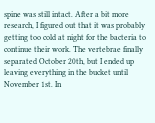spine was still intact. After a bit more research, I figured out that it was probably getting too cold at night for the bacteria to continue their work. The vertebrae finally separated October 20th, but I ended up leaving everything in the bucket until November 1st. In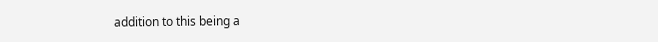addition to this being a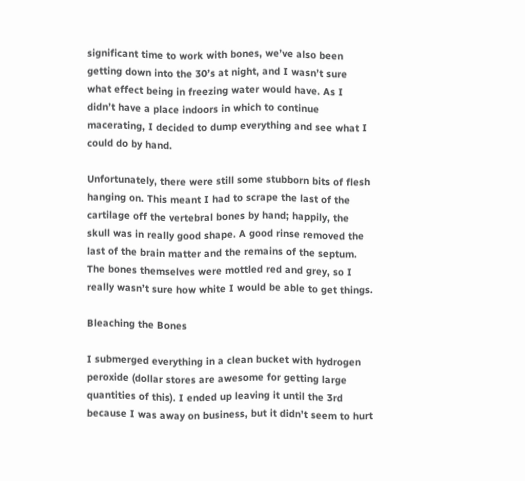significant time to work with bones, we’ve also been getting down into the 30’s at night, and I wasn’t sure what effect being in freezing water would have. As I didn’t have a place indoors in which to continue macerating, I decided to dump everything and see what I could do by hand.

Unfortunately, there were still some stubborn bits of flesh hanging on. This meant I had to scrape the last of the cartilage off the vertebral bones by hand; happily, the skull was in really good shape. A good rinse removed the last of the brain matter and the remains of the septum. The bones themselves were mottled red and grey, so I really wasn’t sure how white I would be able to get things.

Bleaching the Bones

I submerged everything in a clean bucket with hydrogen peroxide (dollar stores are awesome for getting large quantities of this). I ended up leaving it until the 3rd because I was away on business, but it didn’t seem to hurt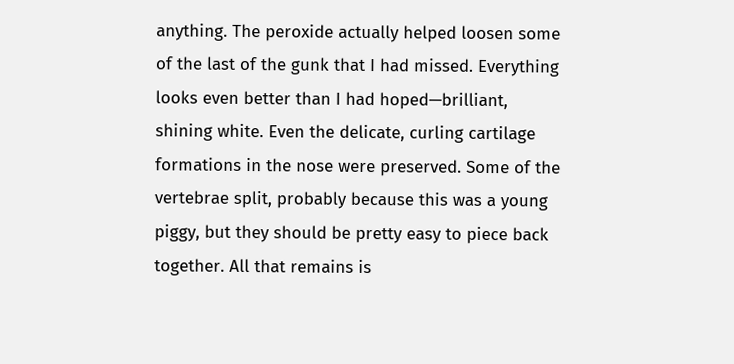anything. The peroxide actually helped loosen some of the last of the gunk that I had missed. Everything looks even better than I had hoped—brilliant, shining white. Even the delicate, curling cartilage formations in the nose were preserved. Some of the vertebrae split, probably because this was a young piggy, but they should be pretty easy to piece back together. All that remains is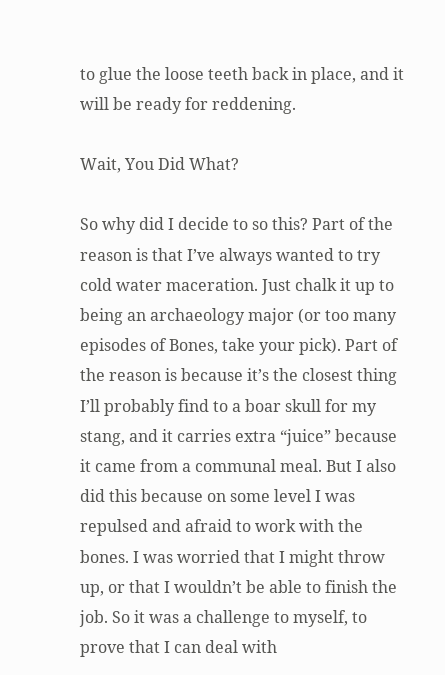to glue the loose teeth back in place, and it will be ready for reddening.

Wait, You Did What?

So why did I decide to so this? Part of the reason is that I’ve always wanted to try cold water maceration. Just chalk it up to being an archaeology major (or too many episodes of Bones, take your pick). Part of the reason is because it’s the closest thing I’ll probably find to a boar skull for my stang, and it carries extra “juice” because it came from a communal meal. But I also did this because on some level I was repulsed and afraid to work with the bones. I was worried that I might throw up, or that I wouldn’t be able to finish the job. So it was a challenge to myself, to prove that I can deal with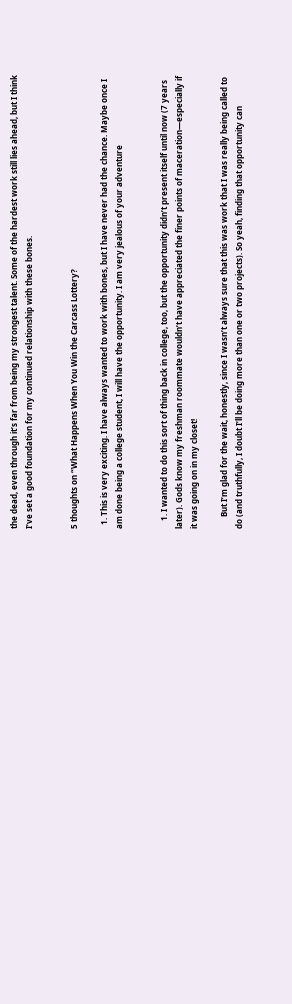the dead, even through it’s far from being my strongest talent. Some of the hardest work still lies ahead, but I think I’ve set a good foundation for my continued relationship with these bones.


5 thoughts on “What Happens When You Win the Carcass Lottery?

  1. This is very exciting. I have always wanted to work with bones, but I have never had the chance. Maybe once I am done being a college student, I will have the opportunity. I am very jealous of your adventure


    1. I wanted to do this sort of thing back in college, too, but the opportunity didn’t present itself until now (7 years later). Gods know my freshman roommate wouldn’t have appreciated the finer points of maceration—especially if it was going on in my closet!

      But I’m glad for the wait, honestly, since I wasn’t always sure that this was work that I was really being called to do (and truthfully, I doubt I’ll be doing more than one or two projects). So yeah, finding that opportunity can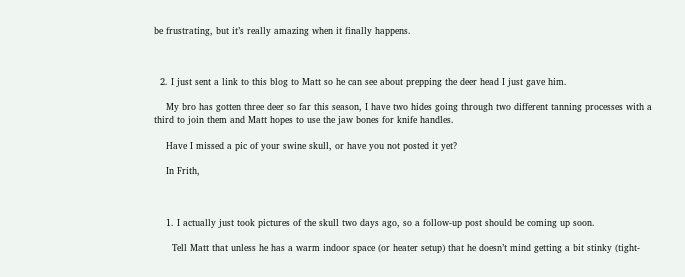be frustrating, but it’s really amazing when it finally happens.



  2. I just sent a link to this blog to Matt so he can see about prepping the deer head I just gave him.

    My bro has gotten three deer so far this season, I have two hides going through two different tanning processes with a third to join them and Matt hopes to use the jaw bones for knife handles.

    Have I missed a pic of your swine skull, or have you not posted it yet?

    In Frith,



    1. I actually just took pictures of the skull two days ago, so a follow-up post should be coming up soon.

      Tell Matt that unless he has a warm indoor space (or heater setup) that he doesn’t mind getting a bit stinky (tight-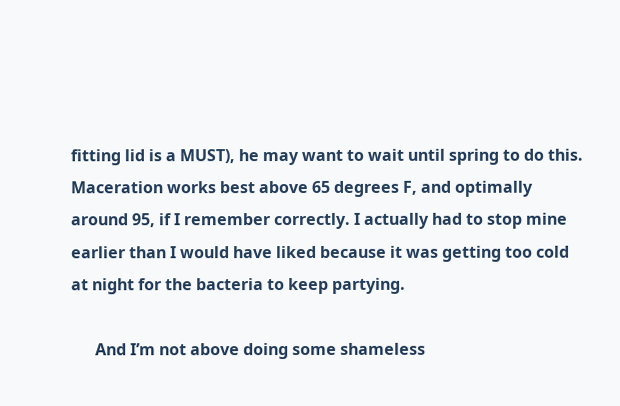fitting lid is a MUST), he may want to wait until spring to do this. Maceration works best above 65 degrees F, and optimally around 95, if I remember correctly. I actually had to stop mine earlier than I would have liked because it was getting too cold at night for the bacteria to keep partying.

      And I’m not above doing some shameless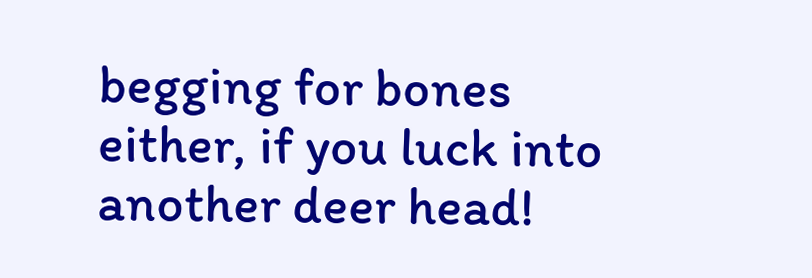begging for bones either, if you luck into another deer head!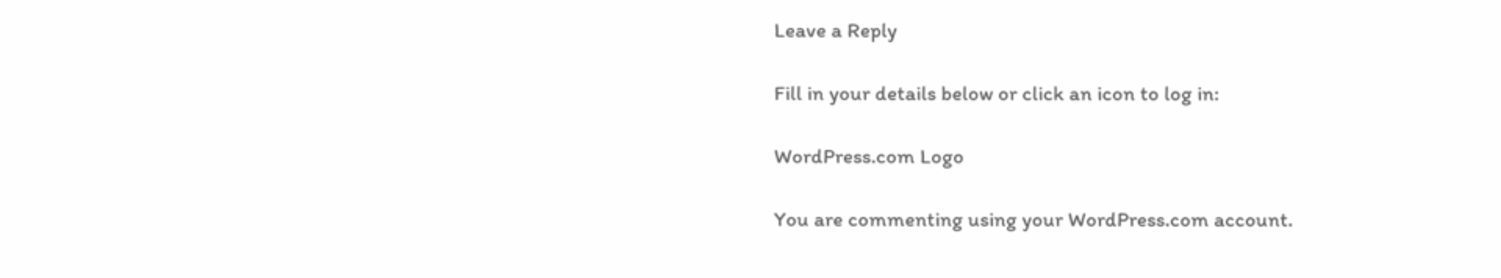Leave a Reply

Fill in your details below or click an icon to log in:

WordPress.com Logo

You are commenting using your WordPress.com account.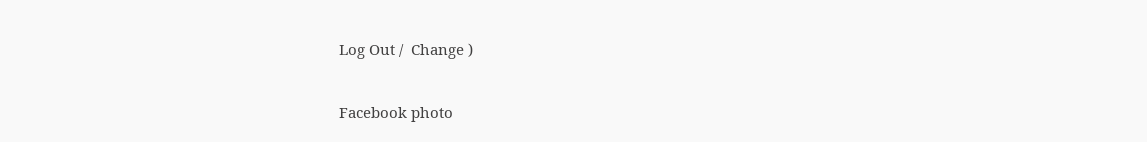Log Out /  Change )

Facebook photo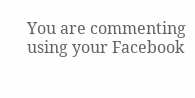You are commenting using your Facebook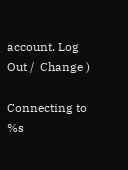account. Log Out /  Change )

Connecting to %s